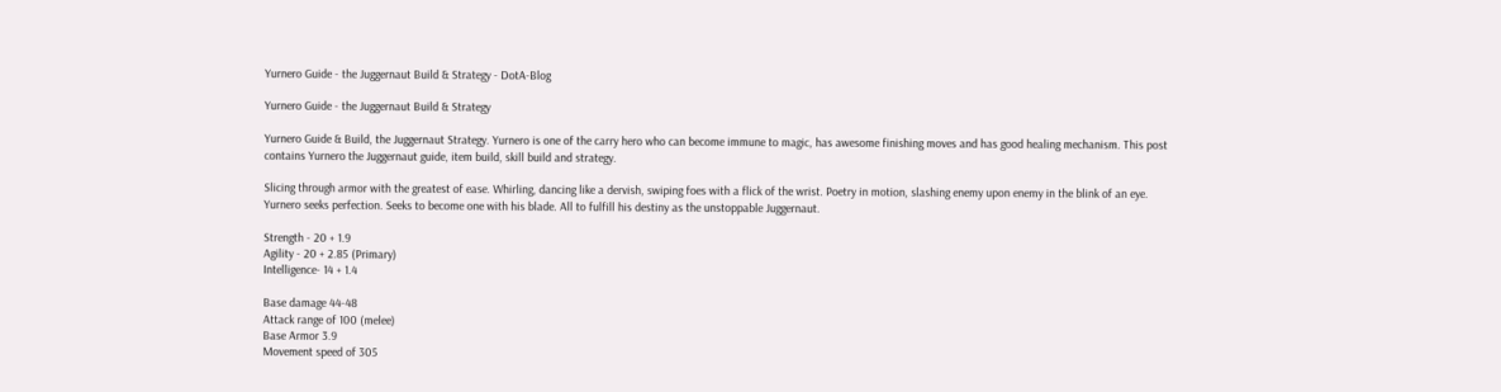Yurnero Guide - the Juggernaut Build & Strategy - DotA-Blog

Yurnero Guide - the Juggernaut Build & Strategy

Yurnero Guide & Build, the Juggernaut Strategy. Yurnero is one of the carry hero who can become immune to magic, has awesome finishing moves and has good healing mechanism. This post contains Yurnero the Juggernaut guide, item build, skill build and strategy.

Slicing through armor with the greatest of ease. Whirling, dancing like a dervish, swiping foes with a flick of the wrist. Poetry in motion, slashing enemy upon enemy in the blink of an eye. Yurnero seeks perfection. Seeks to become one with his blade. All to fulfill his destiny as the unstoppable Juggernaut.

Strength - 20 + 1.9
Agility - 20 + 2.85 (Primary)
Intelligence- 14 + 1.4

Base damage 44-48
Attack range of 100 (melee)
Base Armor 3.9
Movement speed of 305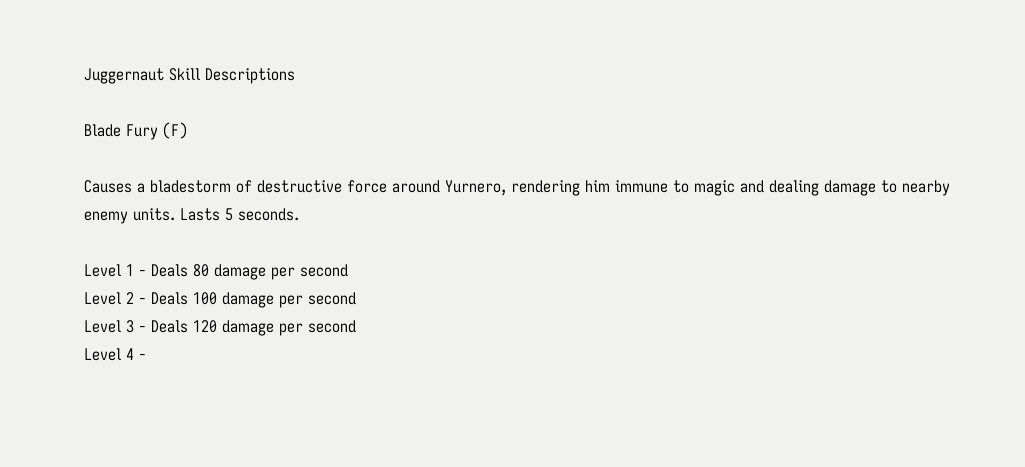Juggernaut Skill Descriptions

Blade Fury (F)

Causes a bladestorm of destructive force around Yurnero, rendering him immune to magic and dealing damage to nearby enemy units. Lasts 5 seconds.

Level 1 - Deals 80 damage per second
Level 2 - Deals 100 damage per second
Level 3 - Deals 120 damage per second
Level 4 -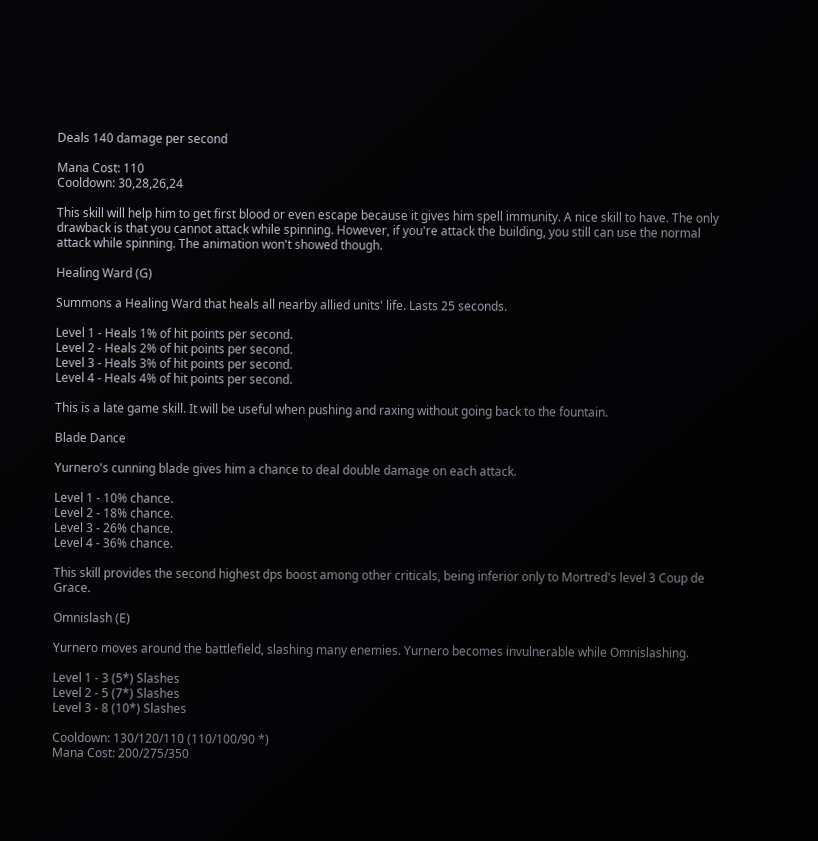Deals 140 damage per second

Mana Cost: 110
Cooldown: 30,28,26,24

This skill will help him to get first blood or even escape because it gives him spell immunity. A nice skill to have. The only drawback is that you cannot attack while spinning. However, if you're attack the building, you still can use the normal attack while spinning. The animation won't showed though.

Healing Ward (G)

Summons a Healing Ward that heals all nearby allied units' life. Lasts 25 seconds.

Level 1 - Heals 1% of hit points per second.
Level 2 - Heals 2% of hit points per second.
Level 3 - Heals 3% of hit points per second.
Level 4 - Heals 4% of hit points per second.

This is a late game skill. It will be useful when pushing and raxing without going back to the fountain.

Blade Dance

Yurnero's cunning blade gives him a chance to deal double damage on each attack.

Level 1 - 10% chance.
Level 2 - 18% chance.
Level 3 - 26% chance.
Level 4 - 36% chance.

This skill provides the second highest dps boost among other criticals, being inferior only to Mortred's level 3 Coup de Grace.

Omnislash (E)

Yurnero moves around the battlefield, slashing many enemies. Yurnero becomes invulnerable while Omnislashing.

Level 1 - 3 (5*) Slashes
Level 2 - 5 (7*) Slashes
Level 3 - 8 (10*) Slashes

Cooldown: 130/120/110 (110/100/90 *)
Mana Cost: 200/275/350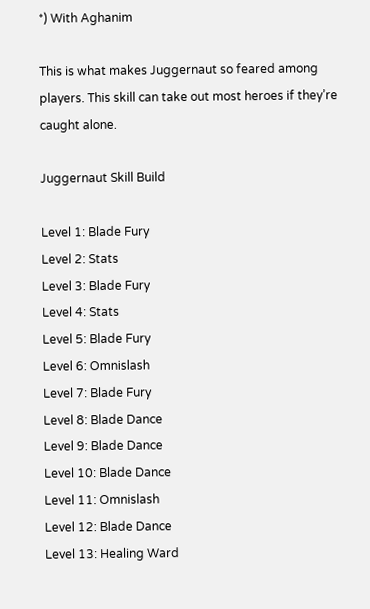*) With Aghanim

This is what makes Juggernaut so feared among players. This skill can take out most heroes if they’re caught alone.

Juggernaut Skill Build

Level 1: Blade Fury
Level 2: Stats
Level 3: Blade Fury
Level 4: Stats
Level 5: Blade Fury
Level 6: Omnislash
Level 7: Blade Fury
Level 8: Blade Dance
Level 9: Blade Dance
Level 10: Blade Dance
Level 11: Omnislash
Level 12: Blade Dance
Level 13: Healing Ward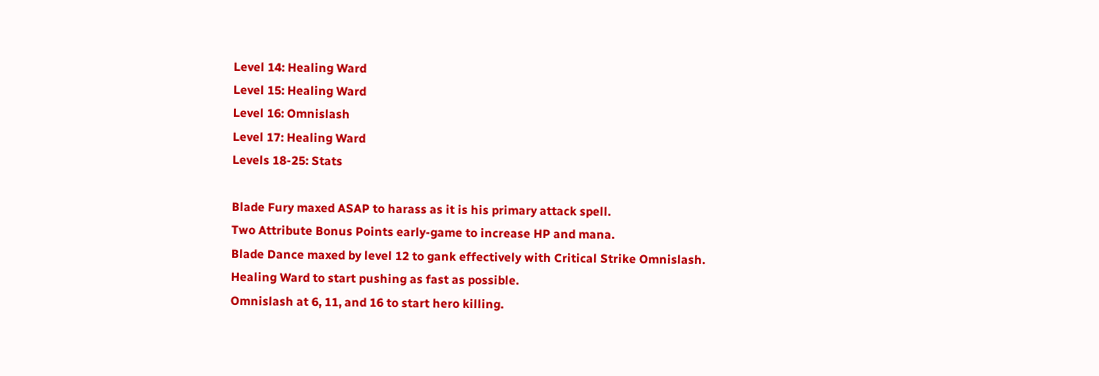Level 14: Healing Ward
Level 15: Healing Ward
Level 16: Omnislash
Level 17: Healing Ward
Levels 18-25: Stats

Blade Fury maxed ASAP to harass as it is his primary attack spell.
Two Attribute Bonus Points early-game to increase HP and mana.
Blade Dance maxed by level 12 to gank effectively with Critical Strike Omnislash.
Healing Ward to start pushing as fast as possible.
Omnislash at 6, 11, and 16 to start hero killing.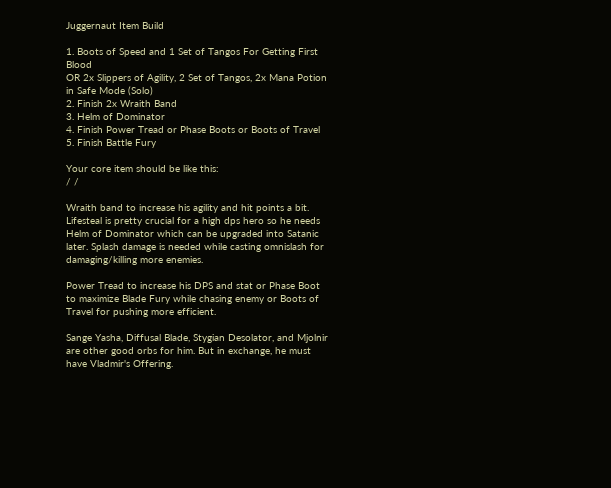Juggernaut Item Build

1. Boots of Speed and 1 Set of Tangos For Getting First Blood
OR 2x Slippers of Agility, 2 Set of Tangos, 2x Mana Potion in Safe Mode (Solo)
2. Finish 2x Wraith Band
3. Helm of Dominator
4. Finish Power Tread or Phase Boots or Boots of Travel
5. Finish Battle Fury

Your core item should be like this:
/ /

Wraith band to increase his agility and hit points a bit. Lifesteal is pretty crucial for a high dps hero so he needs Helm of Dominator which can be upgraded into Satanic later. Splash damage is needed while casting omnislash for damaging/killing more enemies.

Power Tread to increase his DPS and stat or Phase Boot to maximize Blade Fury while chasing enemy or Boots of Travel for pushing more efficient.

Sange Yasha, Diffusal Blade, Stygian Desolator, and Mjolnir are other good orbs for him. But in exchange, he must have Vladmir's Offering.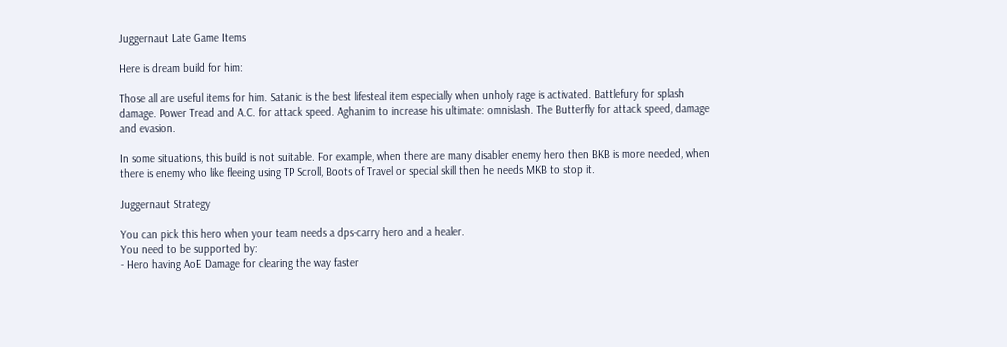Juggernaut Late Game Items

Here is dream build for him:

Those all are useful items for him. Satanic is the best lifesteal item especially when unholy rage is activated. Battlefury for splash damage. Power Tread and A.C. for attack speed. Aghanim to increase his ultimate: omnislash. The Butterfly for attack speed, damage and evasion.

In some situations, this build is not suitable. For example, when there are many disabler enemy hero then BKB is more needed, when there is enemy who like fleeing using TP Scroll, Boots of Travel or special skill then he needs MKB to stop it.

Juggernaut Strategy

You can pick this hero when your team needs a dps-carry hero and a healer.
You need to be supported by:
- Hero having AoE Damage for clearing the way faster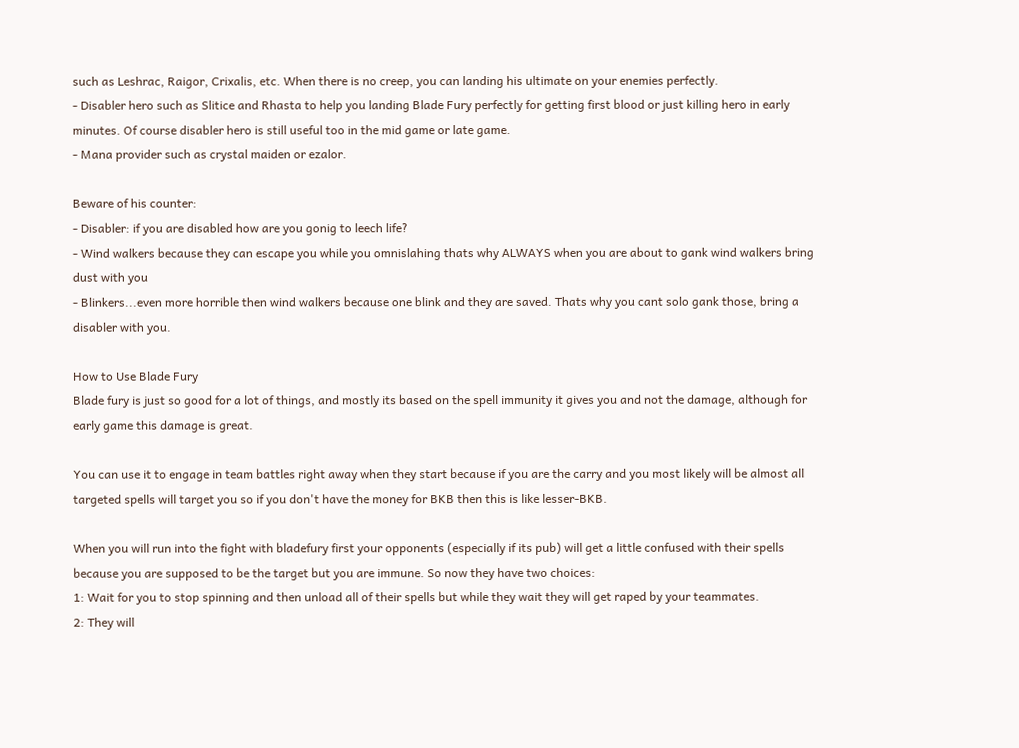such as Leshrac, Raigor, Crixalis, etc. When there is no creep, you can landing his ultimate on your enemies perfectly.
- Disabler hero such as Slitice and Rhasta to help you landing Blade Fury perfectly for getting first blood or just killing hero in early minutes. Of course disabler hero is still useful too in the mid game or late game.
- Mana provider such as crystal maiden or ezalor.

Beware of his counter:
- Disabler: if you are disabled how are you gonig to leech life?
- Wind walkers because they can escape you while you omnislahing thats why ALWAYS when you are about to gank wind walkers bring dust with you
- Blinkers...even more horrible then wind walkers because one blink and they are saved. Thats why you cant solo gank those, bring a disabler with you.

How to Use Blade Fury
Blade fury is just so good for a lot of things, and mostly its based on the spell immunity it gives you and not the damage, although for early game this damage is great.

You can use it to engage in team battles right away when they start because if you are the carry and you most likely will be almost all targeted spells will target you so if you don't have the money for BKB then this is like lesser-BKB.

When you will run into the fight with bladefury first your opponents (especially if its pub) will get a little confused with their spells because you are supposed to be the target but you are immune. So now they have two choices:
1: Wait for you to stop spinning and then unload all of their spells but while they wait they will get raped by your teammates.
2: They will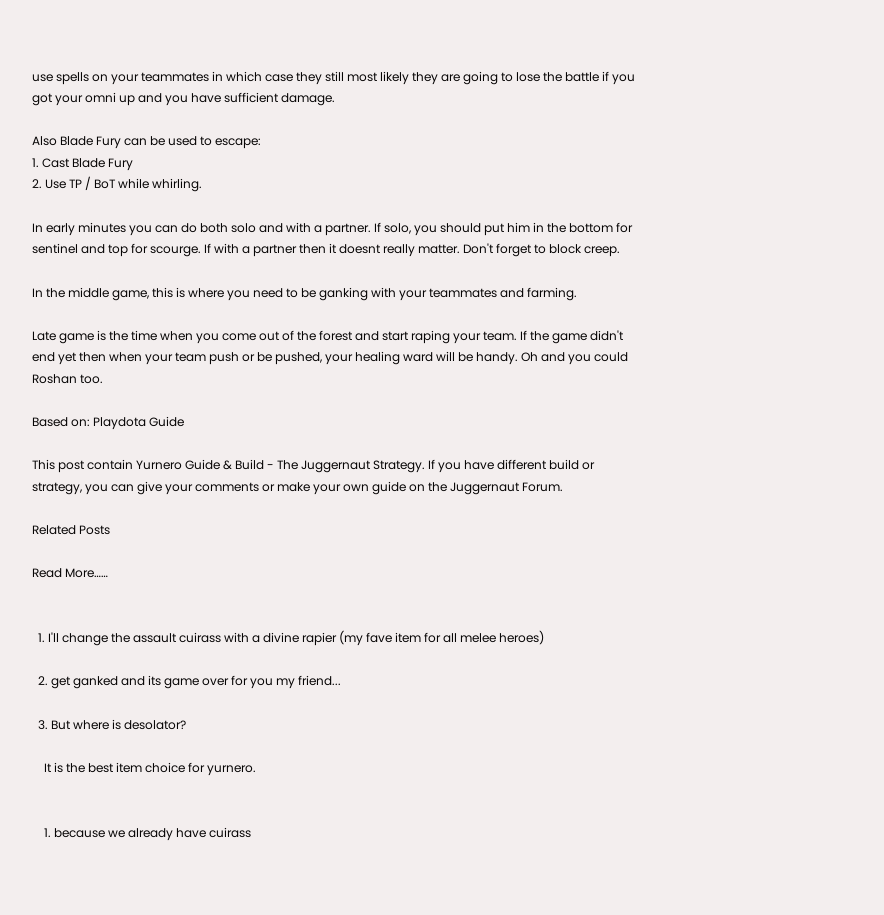use spells on your teammates in which case they still most likely they are going to lose the battle if you got your omni up and you have sufficient damage.

Also Blade Fury can be used to escape:
1. Cast Blade Fury
2. Use TP / BoT while whirling.

In early minutes you can do both solo and with a partner. If solo, you should put him in the bottom for sentinel and top for scourge. If with a partner then it doesnt really matter. Don't forget to block creep.

In the middle game, this is where you need to be ganking with your teammates and farming.

Late game is the time when you come out of the forest and start raping your team. If the game didn't end yet then when your team push or be pushed, your healing ward will be handy. Oh and you could Roshan too.

Based on: Playdota Guide

This post contain Yurnero Guide & Build - The Juggernaut Strategy. If you have different build or strategy, you can give your comments or make your own guide on the Juggernaut Forum.

Related Posts

Read More……


  1. I'll change the assault cuirass with a divine rapier (my fave item for all melee heroes)

  2. get ganked and its game over for you my friend...

  3. But where is desolator?

    It is the best item choice for yurnero.


    1. because we already have cuirass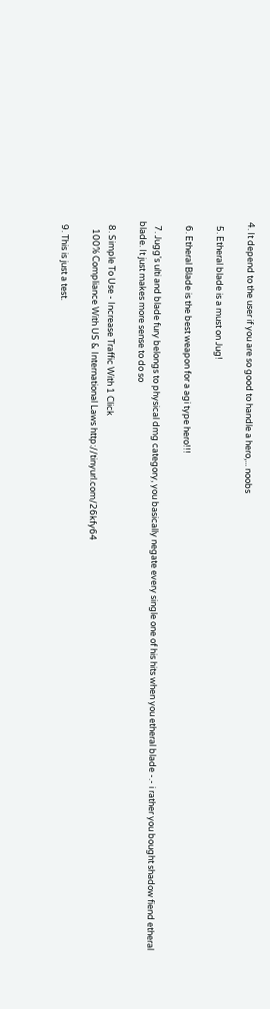4. It depend to the user if you are so good to handle a hero,... noobs

  5. Etheral blade is a must on Jug!

  6. Etheral Blade is the best weapon for a agi type hero!!!

  7. Jugg's ulti and blade fury belongs to physical dmg category, you basically negate every single one of his hits when you etheral blade -.- i rather you bought shadow fiend etheral blade. It just makes more sense to do so

  8. Simple To Use - Increase Traffic With 1 Click
    100% Compliance With US & International Laws http://tinyurl.com/26kfy64

  9. This is just a test.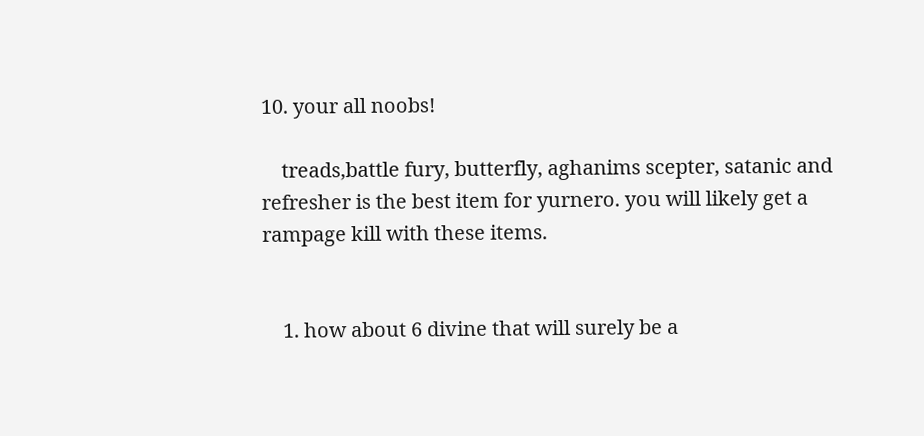10. your all noobs!

    treads,battle fury, butterfly, aghanims scepter, satanic and refresher is the best item for yurnero. you will likely get a rampage kill with these items.


    1. how about 6 divine that will surely be a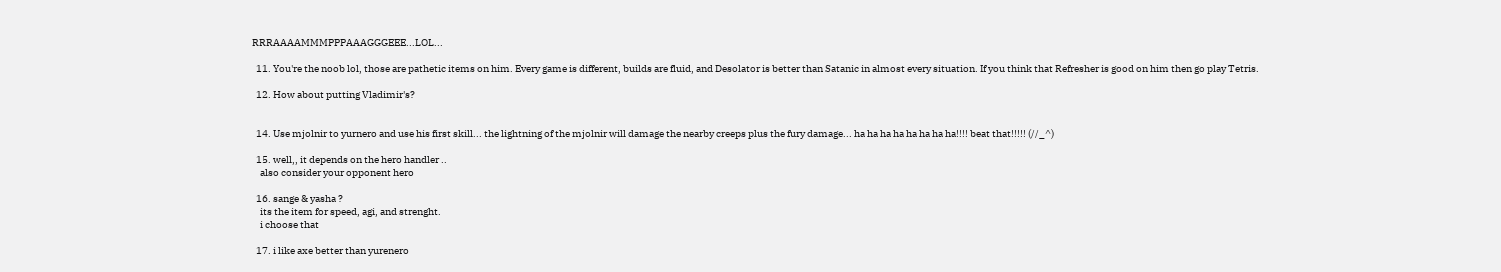RRRAAAAMMMPPPAAAGGGEEE...LOL...

  11. You're the noob lol, those are pathetic items on him. Every game is different, builds are fluid, and Desolator is better than Satanic in almost every situation. If you think that Refresher is good on him then go play Tetris.

  12. How about putting Vladimir's?


  14. Use mjolnir to yurnero and use his first skill... the lightning of the mjolnir will damage the nearby creeps plus the fury damage... ha ha ha ha ha ha ha ha!!!! beat that!!!!! (//_^)

  15. well,, it depends on the hero handler ..
    also consider your opponent hero

  16. sange & yasha ?
    its the item for speed, agi, and strenght.
    i choose that

  17. i like axe better than yurenero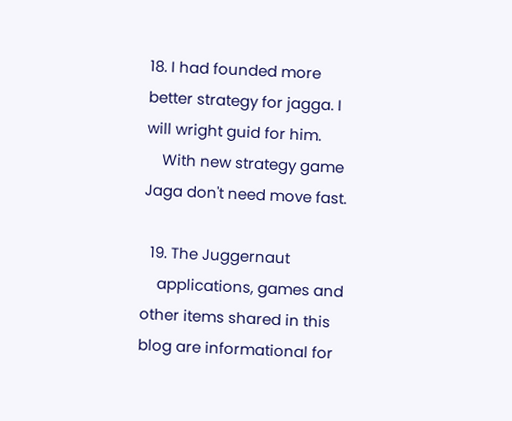18. I had founded more better strategy for jagga. I will wright guid for him.
    With new strategy game Jaga don't need move fast.

  19. The Juggernaut
    applications, games and other items shared in this blog are informational for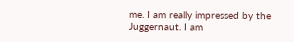me. I am really impressed by the Juggernaut. I am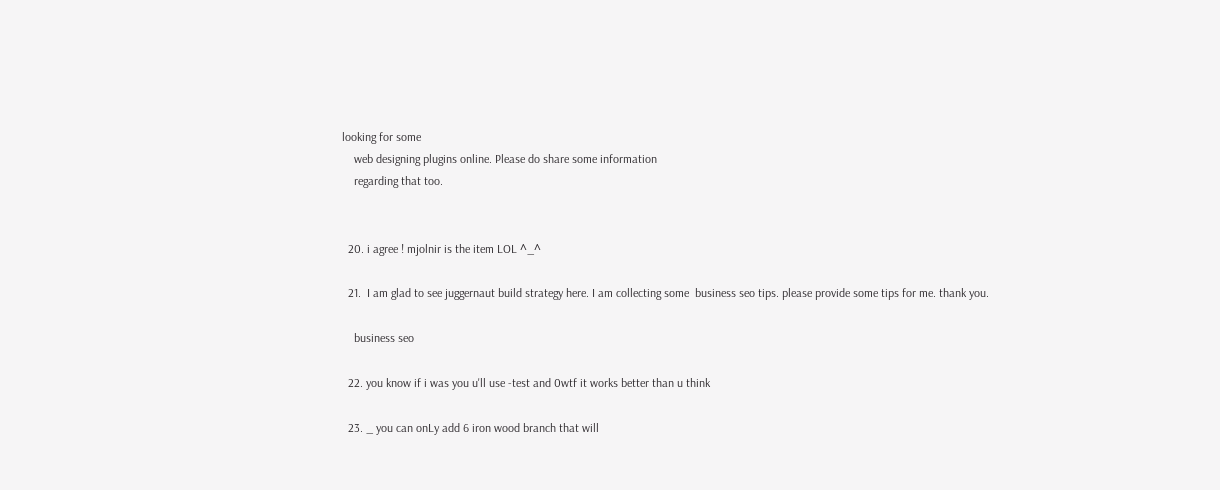looking for some
    web designing plugins online. Please do share some information
    regarding that too.


  20. i agree ! mjolnir is the item LOL ^_^

  21.  I am glad to see juggernaut build strategy here. I am collecting some  business seo tips. please provide some tips for me. thank you.

    business seo

  22. you know if i was you u'll use -test and 0wtf it works better than u think

  23. _ you can onLy add 6 iron wood branch that will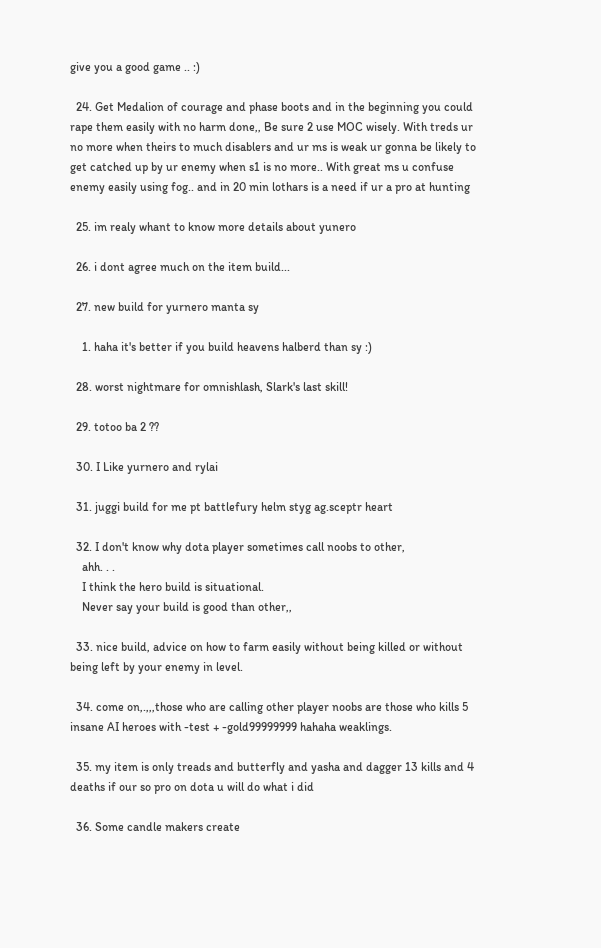give you a good game .. :)

  24. Get Medalion of courage and phase boots and in the beginning you could rape them easily with no harm done,, Be sure 2 use MOC wisely. With treds ur no more when theirs to much disablers and ur ms is weak ur gonna be likely to get catched up by ur enemy when s1 is no more.. With great ms u confuse enemy easily using fog.. and in 20 min lothars is a need if ur a pro at hunting

  25. im realy whant to know more details about yunero

  26. i dont agree much on the item build...

  27. new build for yurnero manta sy

    1. haha it's better if you build heavens halberd than sy :)

  28. worst nightmare for omnishlash, Slark's last skill!

  29. totoo ba 2 ??

  30. I Like yurnero and rylai

  31. juggi build for me pt battlefury helm styg ag.sceptr heart

  32. I don't know why dota player sometimes call noobs to other,
    ahh. . .
    I think the hero build is situational.
    Never say your build is good than other,,

  33. nice build, advice on how to farm easily without being killed or without being left by your enemy in level.

  34. come on,.,,,those who are calling other player noobs are those who kills 5 insane AI heroes with -test + -gold99999999 hahaha weaklings.

  35. my item is only treads and butterfly and yasha and dagger 13 kills and 4 deaths if our so pro on dota u will do what i did

  36. Some candle makers create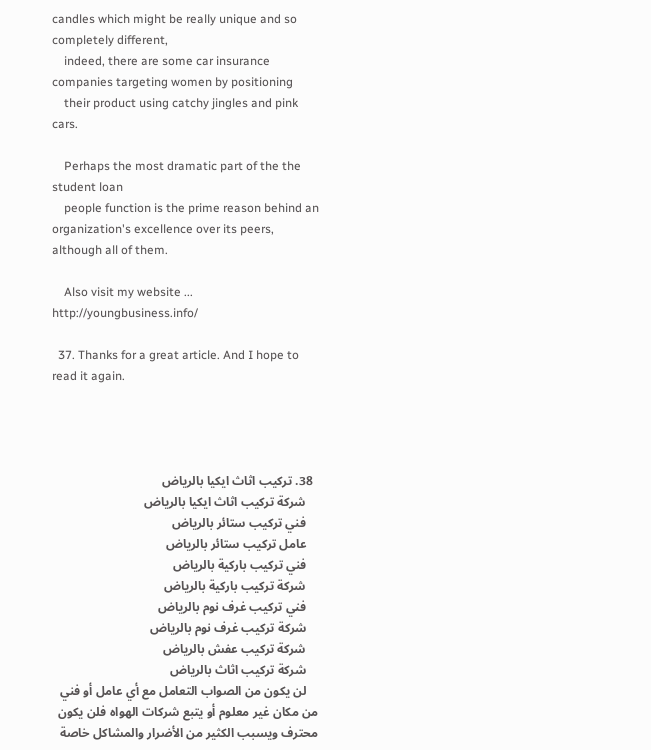candles which might be really unique and so completely different,
    indeed, there are some car insurance companies targeting women by positioning
    their product using catchy jingles and pink cars.

    Perhaps the most dramatic part of the the student loan
    people function is the prime reason behind an organization's excellence over its peers, although all of them.

    Also visit my website ... http://youngbusiness.info/

  37. Thanks for a great article. And I hope to read it again.




  38. تركيب اثاث ايكيا بالرياض
    شركة تركيب اثاث ايكيا بالرياض
    فني تركيب ستائر بالرياض
    عامل تركيب ستائر بالرياض
    فني تركيب باركية بالرياض
    شركة تركيب باركية بالرياض
    فني تركيب غرف نوم بالرياض
    شركة تركيب غرف نوم بالرياض
    شركة تركيب عفش بالرياض
    شركة تركيب اثاث بالرياض
    لن يكون من الصواب التعامل مع أي عامل أو فني من مكان غير معلوم أو يتبع شركات الهواه فلن يكون محترف ويسبب الكثير من الأضرار والمشاكل خاصة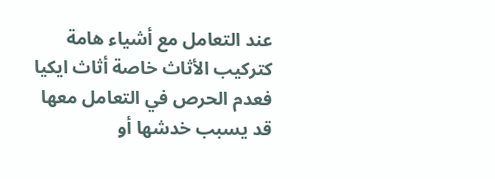عند التعامل مع أشياء هامة كتركيب الأثاث خاصة أثاث ايكيا فعدم الحرص في التعامل معها قد يسبب خدشها أو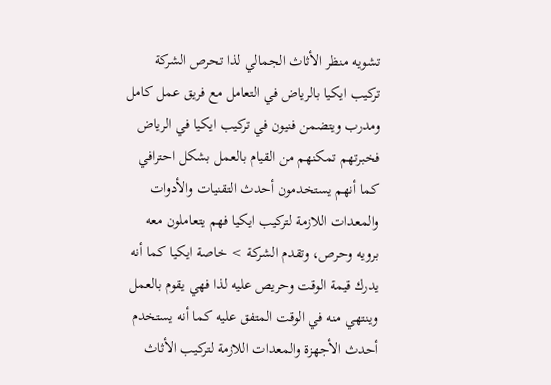تشويه منظر الأثاث الجمالي لذا تحرص الشركة تركيب ايكيا بالرياض في التعامل مع فريق عمل كامل ومدرب ويتضمن فنيون في تركيب ايكيا في الرياض فخبرتهم تمكنهم من القيام بالعمل بشكل احترافي كما أنهم يستخدمون أحدث التقنيات والأدوات والمعدات اللازمة لتركيب ايكيا فهم يتعاملون معه برويه وحرص، وتقدم الشركة > خاصة ايكيا كما أنه يدرك قيمة الوقت وحريص عليه لذا فهي يقوم بالعمل وينتهي منه في الوقت المتفق عليه كما أنه يستخدم أحدث الأجهزة والمعدات اللازمة لتركيب الأثاث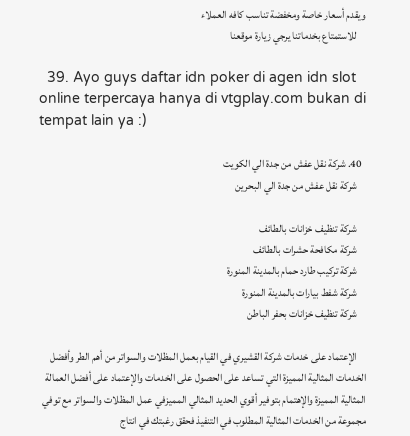ويقدم أسعار خاصة ومخفضة تناسب كافه العملاء
    للاستمتاع بخدماتنا يرجي زيارة موقعنا

  39. Ayo guys daftar idn poker di agen idn slot online terpercaya hanya di vtgplay.com bukan di tempat lain ya :)

  40. شركة نقل عفش من جدة الي الكويت
    شركة نقل عفش من جدة الي البحرين

    شركة تنظيف خزانات بالطائف
    شركة مكافحة حشرات بالطائف
    شركة تركيب طارد حمام بالمدينة المنورة
    شركة شفط بيارات بالمدينة المنورة
    شركة تنظيف خزانات بحفر الباطن

    الإعتماد على خدمات شركة القشيري في القيام بعمل المظلات والسواتر من أهم الطر وأفضل الخدمات المثالية المميزة التي تساعد على الحصول على الخدمات والإعتماد على أفضل العمالة المثالية المميزة والإهتمام بتوفير أقوي الحديد المثالي المميزفي عمل المظلات والسواتر مع توفي مجموعة من الخدمات المثالية المطلوب في التنفيذ فحقق رغبتك في انتاج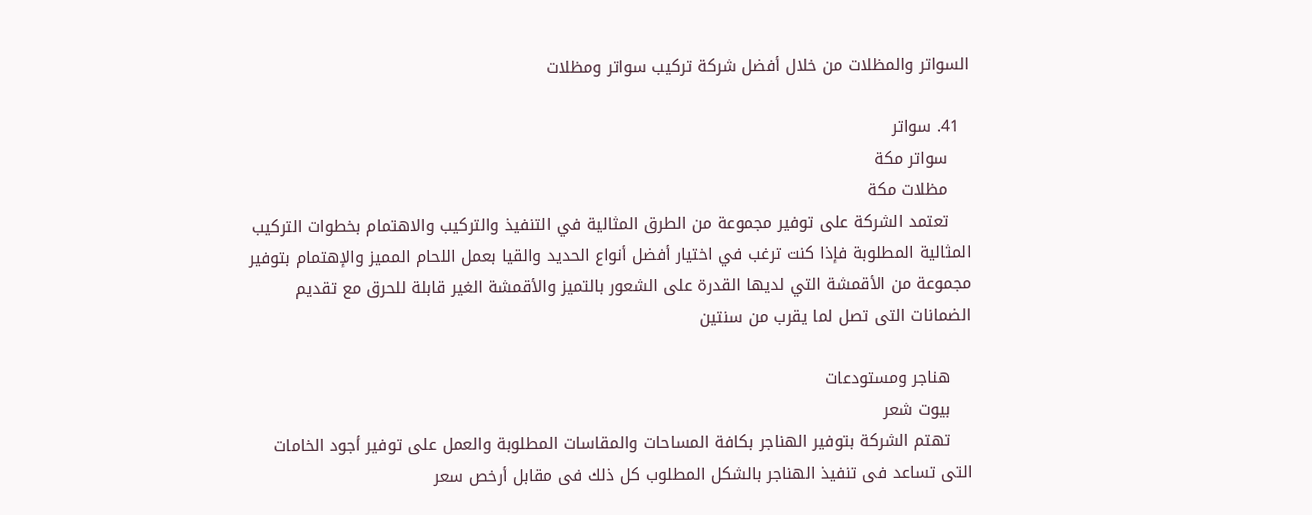السواتر والمظلات من خلال أفضل شركة تركيب سواتر ومظلات

  41. سواتر
    سواتر مكة
    مظلات مكة
    تعتمد الشركة على توفير مجموعة من الطرق المثالية في التنفيذ والتركيب والاهتمام بخطوات التركيب المثالية المطلوبة فإذا كنت ترغب في اختيار أفضل أنواع الحديد والقيا بعمل اللحام المميز والإهتمام بتوفير مجموعة من الأقمشة التي لديها القدرة على الشعور بالتميز والأقمشة الغير قابلة للحرق مع تقديم الضمانات التى تصل لما يقرب من سنتين

    هناجر ومستودعات
    بيوت شعر
    تهتم الشركة بتوفير الهناجر بكافة المساحات والمقاسات المطلوبة والعمل على توفير أجود الخامات التى تساعد فى تنفيذ الهناجر بالشكل المطلوب كل ذلك فى مقابل أرخص سعر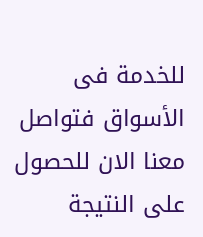للخدمة فى الأسواق فتواصل معنا الان للحصول على النتيجة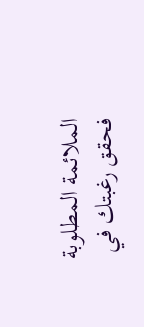الملائمة المطلوبة فحقق رغبتك في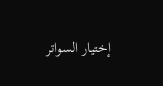إختيار السواتر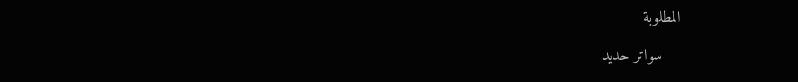المطلوبة

    سواتر حديد